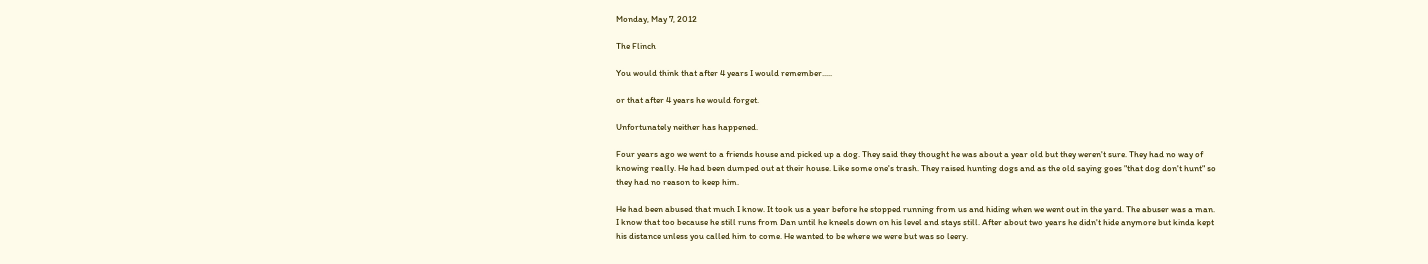Monday, May 7, 2012

The Flinch

You would think that after 4 years I would remember.....

or that after 4 years he would forget.

Unfortunately neither has happened.

Four years ago we went to a friends house and picked up a dog. They said they thought he was about a year old but they weren't sure. They had no way of  knowing really. He had been dumped out at their house. Like some one's trash. They raised hunting dogs and as the old saying goes "that dog don't hunt" so they had no reason to keep him.

He had been abused that much I know. It took us a year before he stopped running from us and hiding when we went out in the yard. The abuser was a man. I know that too because he still runs from Dan until he kneels down on his level and stays still. After about two years he didn't hide anymore but kinda kept his distance unless you called him to come. He wanted to be where we were but was so leery.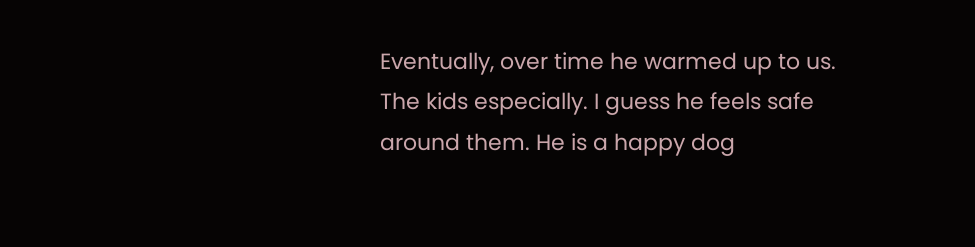Eventually, over time he warmed up to us. The kids especially. I guess he feels safe around them. He is a happy dog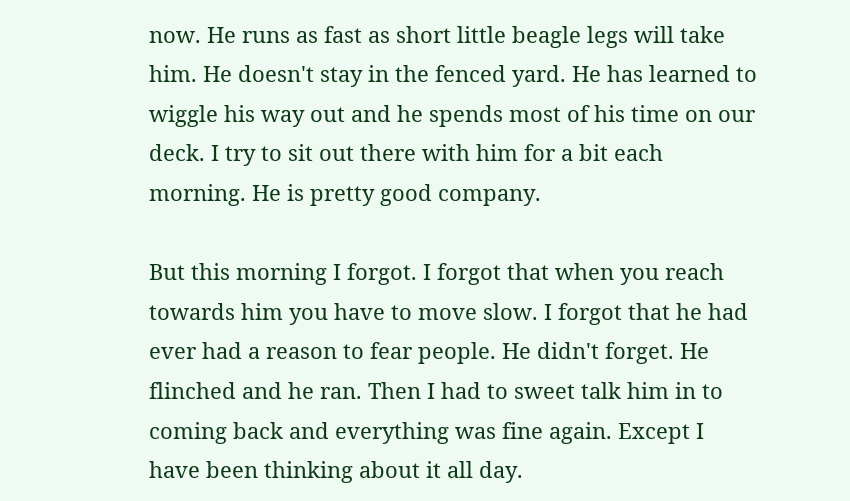now. He runs as fast as short little beagle legs will take him. He doesn't stay in the fenced yard. He has learned to wiggle his way out and he spends most of his time on our deck. I try to sit out there with him for a bit each morning. He is pretty good company.

But this morning I forgot. I forgot that when you reach towards him you have to move slow. I forgot that he had ever had a reason to fear people. He didn't forget. He flinched and he ran. Then I had to sweet talk him in to coming back and everything was fine again. Except I have been thinking about it all day.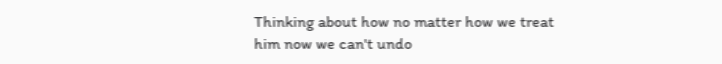Thinking about how no matter how we treat him now we can't undo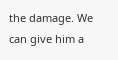the damage. We can give him a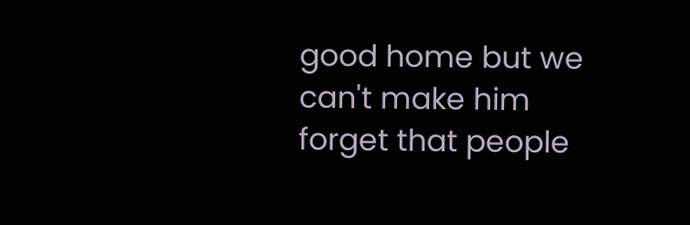good home but we can't make him forget that people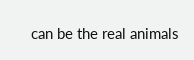can be the real animals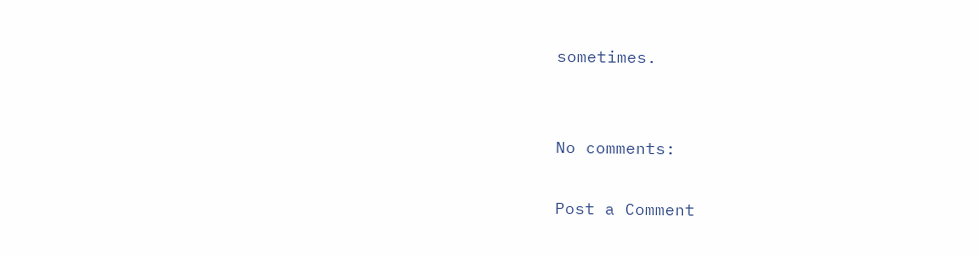sometimes.


No comments:

Post a Comment